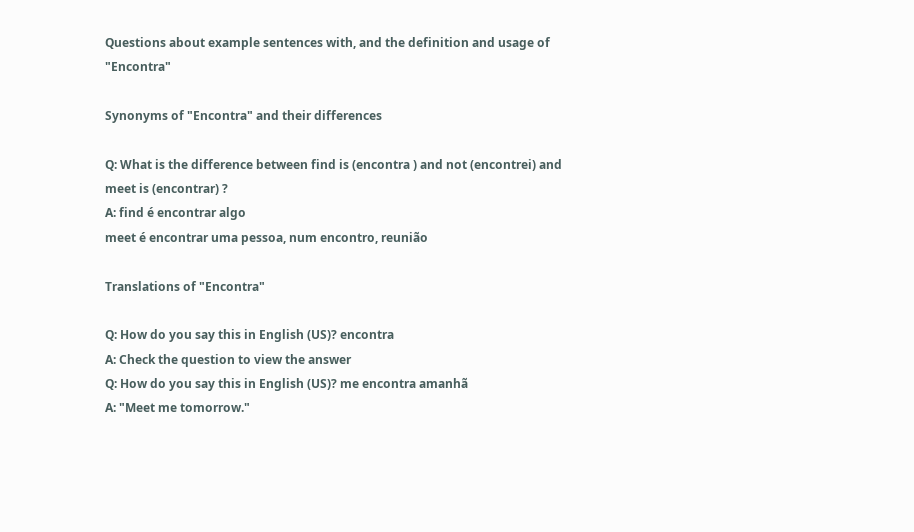Questions about example sentences with, and the definition and usage of "Encontra"

Synonyms of "Encontra" and their differences

Q: What is the difference between find is (encontra ) and not (encontrei) and meet is (encontrar) ?
A: find é encontrar algo
meet é encontrar uma pessoa, num encontro, reunião

Translations of "Encontra"

Q: How do you say this in English (US)? encontra
A: Check the question to view the answer
Q: How do you say this in English (US)? me encontra amanhã
A: "Meet me tomorrow."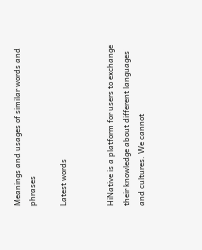Meanings and usages of similar words and phrases

Latest words


HiNative is a platform for users to exchange their knowledge about different languages and cultures. We cannot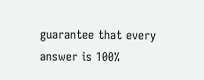guarantee that every answer is 100%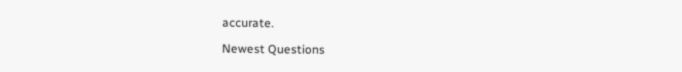accurate.

Newest Questions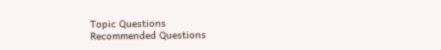Topic Questions
Recommended Questions